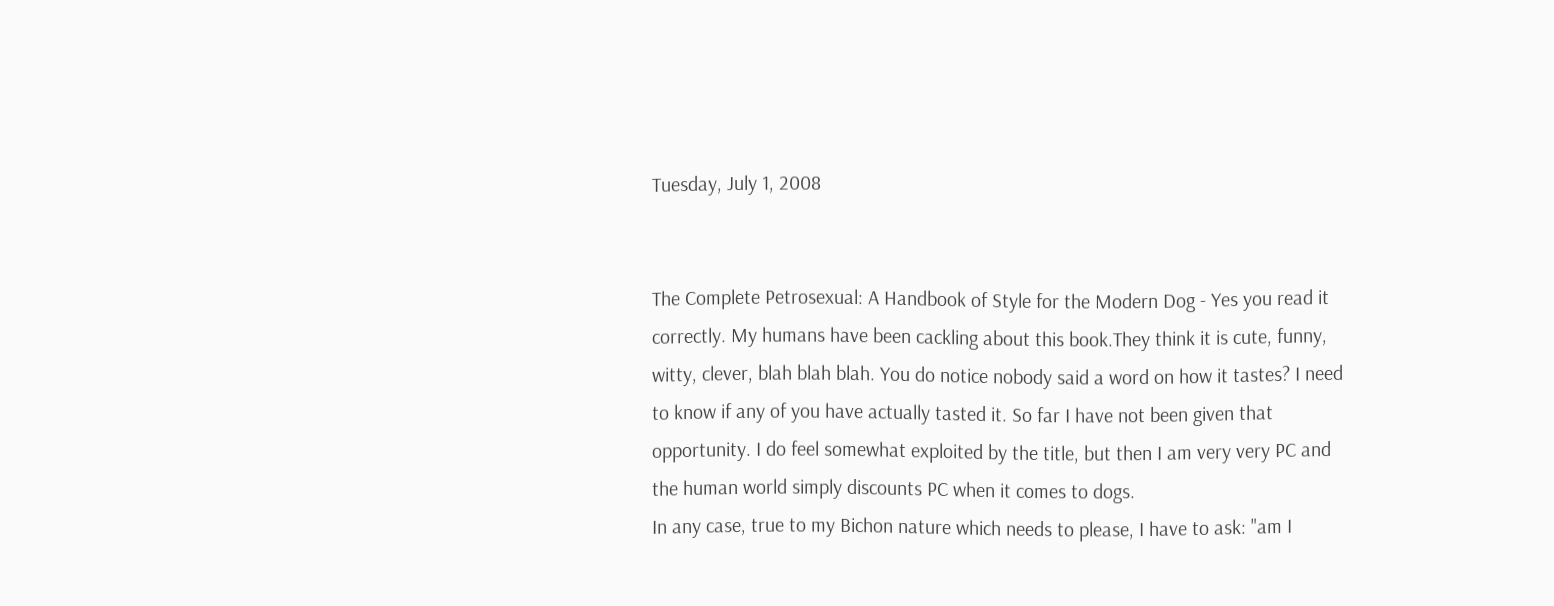Tuesday, July 1, 2008


The Complete Petrosexual: A Handbook of Style for the Modern Dog - Yes you read it correctly. My humans have been cackling about this book.They think it is cute, funny, witty, clever, blah blah blah. You do notice nobody said a word on how it tastes? I need to know if any of you have actually tasted it. So far I have not been given that opportunity. I do feel somewhat exploited by the title, but then I am very very PC and the human world simply discounts PC when it comes to dogs.
In any case, true to my Bichon nature which needs to please, I have to ask: "am I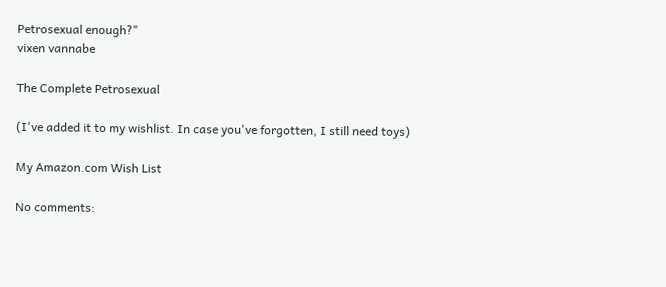Petrosexual enough?"
vixen vannabe

The Complete Petrosexual

(I've added it to my wishlist. In case you've forgotten, I still need toys)

My Amazon.com Wish List

No comments: